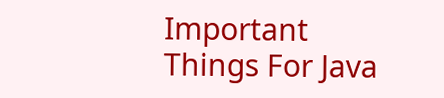Important Things For Java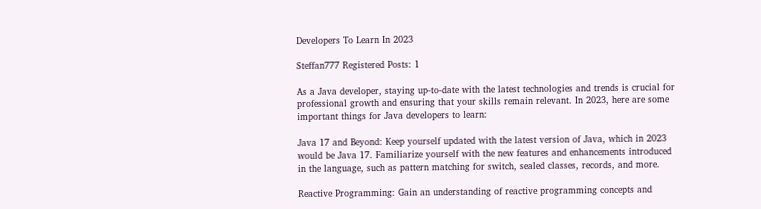Developers To Learn In 2023

Steffan777 Registered Posts: 1

As a Java developer, staying up-to-date with the latest technologies and trends is crucial for professional growth and ensuring that your skills remain relevant. In 2023, here are some important things for Java developers to learn:

Java 17 and Beyond: Keep yourself updated with the latest version of Java, which in 2023 would be Java 17. Familiarize yourself with the new features and enhancements introduced in the language, such as pattern matching for switch, sealed classes, records, and more.

Reactive Programming: Gain an understanding of reactive programming concepts and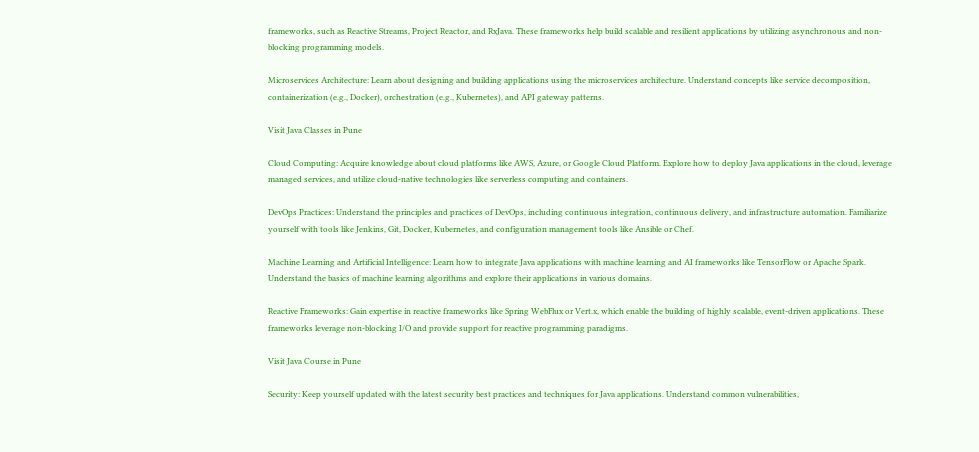frameworks, such as Reactive Streams, Project Reactor, and RxJava. These frameworks help build scalable and resilient applications by utilizing asynchronous and non-blocking programming models.

Microservices Architecture: Learn about designing and building applications using the microservices architecture. Understand concepts like service decomposition, containerization (e.g., Docker), orchestration (e.g., Kubernetes), and API gateway patterns.

Visit Java Classes in Pune

Cloud Computing: Acquire knowledge about cloud platforms like AWS, Azure, or Google Cloud Platform. Explore how to deploy Java applications in the cloud, leverage managed services, and utilize cloud-native technologies like serverless computing and containers.

DevOps Practices: Understand the principles and practices of DevOps, including continuous integration, continuous delivery, and infrastructure automation. Familiarize yourself with tools like Jenkins, Git, Docker, Kubernetes, and configuration management tools like Ansible or Chef.

Machine Learning and Artificial Intelligence: Learn how to integrate Java applications with machine learning and AI frameworks like TensorFlow or Apache Spark. Understand the basics of machine learning algorithms and explore their applications in various domains.

Reactive Frameworks: Gain expertise in reactive frameworks like Spring WebFlux or Vert.x, which enable the building of highly scalable, event-driven applications. These frameworks leverage non-blocking I/O and provide support for reactive programming paradigms.

Visit Java Course in Pune

Security: Keep yourself updated with the latest security best practices and techniques for Java applications. Understand common vulnerabilities,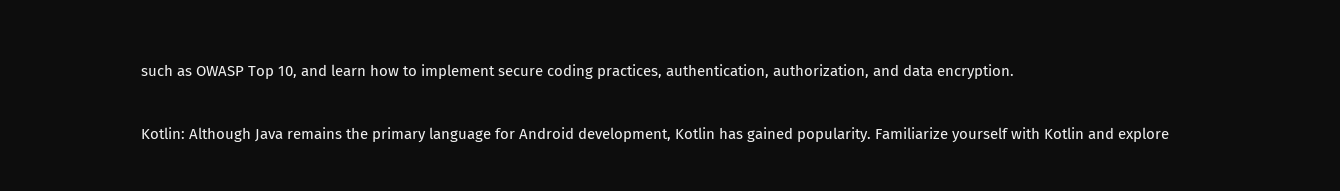such as OWASP Top 10, and learn how to implement secure coding practices, authentication, authorization, and data encryption.

Kotlin: Although Java remains the primary language for Android development, Kotlin has gained popularity. Familiarize yourself with Kotlin and explore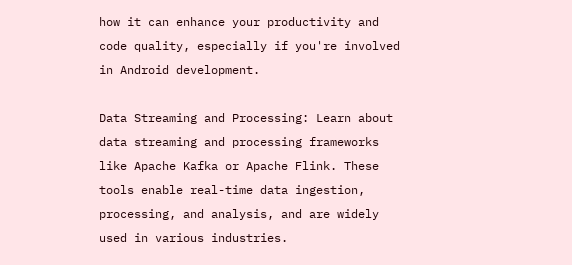how it can enhance your productivity and code quality, especially if you're involved in Android development.

Data Streaming and Processing: Learn about data streaming and processing frameworks like Apache Kafka or Apache Flink. These tools enable real-time data ingestion, processing, and analysis, and are widely used in various industries.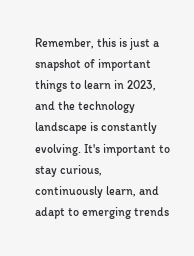Remember, this is just a snapshot of important things to learn in 2023, and the technology landscape is constantly evolving. It's important to stay curious, continuously learn, and adapt to emerging trends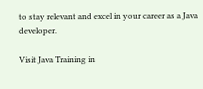to stay relevant and excel in your career as a Java developer.

Visit Java Training in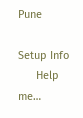Pune

Setup Info
      Help me…